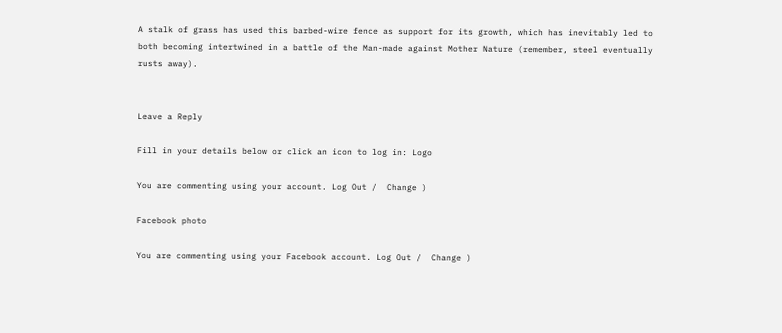A stalk of grass has used this barbed-wire fence as support for its growth, which has inevitably led to both becoming intertwined in a battle of the Man-made against Mother Nature (remember, steel eventually rusts away).


Leave a Reply

Fill in your details below or click an icon to log in: Logo

You are commenting using your account. Log Out /  Change )

Facebook photo

You are commenting using your Facebook account. Log Out /  Change )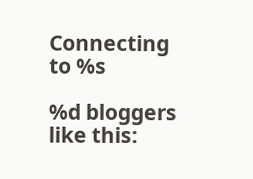Connecting to %s

%d bloggers like this: